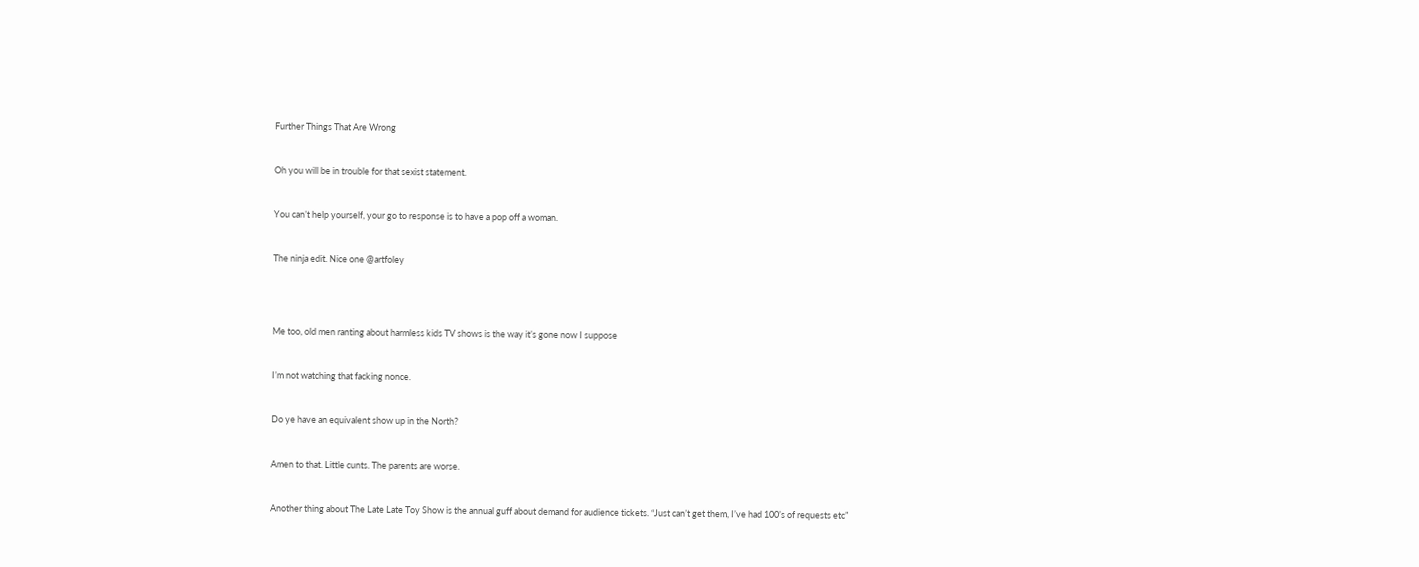Further Things That Are Wrong


Oh you will be in trouble for that sexist statement.


You can’t help yourself, your go to response is to have a pop off a woman.


The ninja edit. Nice one @artfoley




Me too, old men ranting about harmless kids TV shows is the way it’s gone now I suppose


I’m not watching that facking nonce.


Do ye have an equivalent show up in the North?


Amen to that. Little cunts. The parents are worse.


Another thing about The Late Late Toy Show is the annual guff about demand for audience tickets. “Just can’t get them, I’ve had 100’s of requests etc”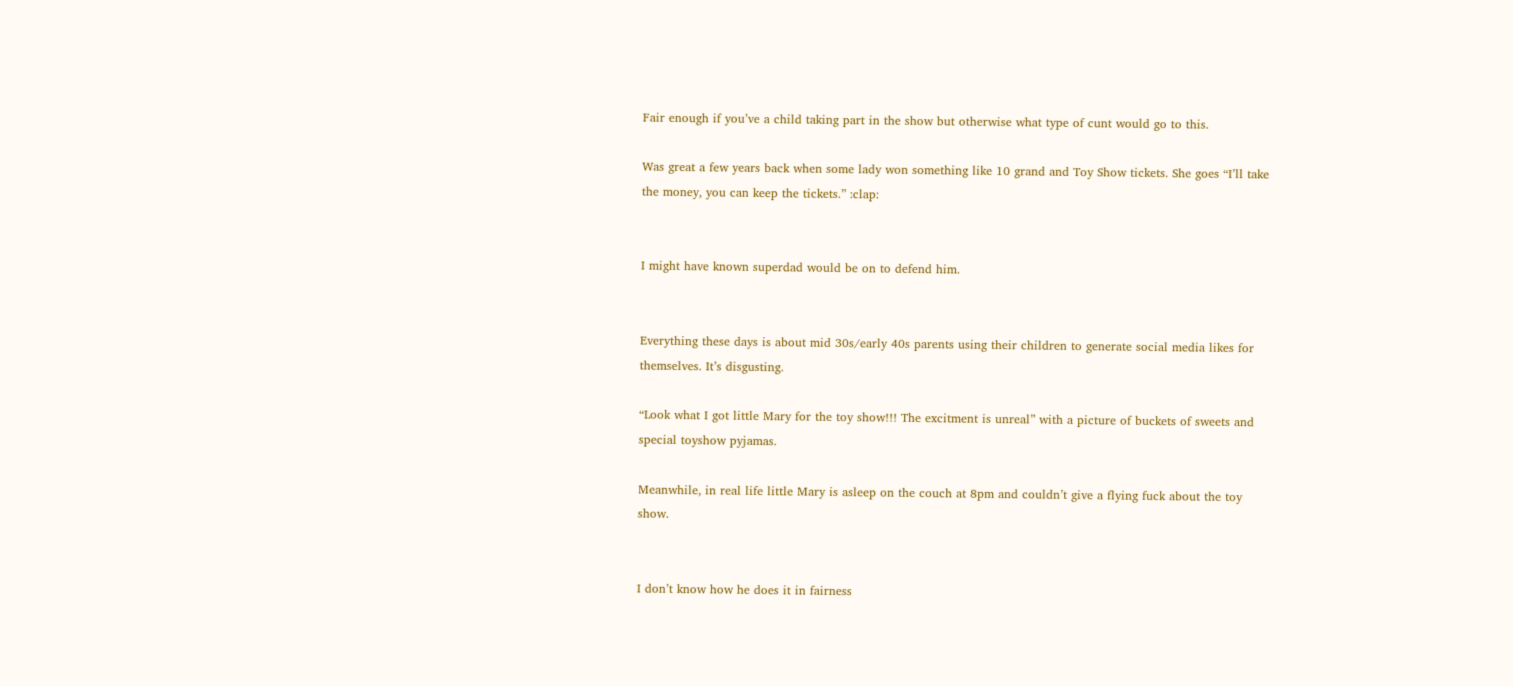Fair enough if you’ve a child taking part in the show but otherwise what type of cunt would go to this.

Was great a few years back when some lady won something like 10 grand and Toy Show tickets. She goes “I’ll take the money, you can keep the tickets.” :clap:


I might have known superdad would be on to defend him.


Everything these days is about mid 30s/early 40s parents using their children to generate social media likes for themselves. It’s disgusting.

“Look what I got little Mary for the toy show!!! The excitment is unreal” with a picture of buckets of sweets and special toyshow pyjamas.

Meanwhile, in real life little Mary is asleep on the couch at 8pm and couldn’t give a flying fuck about the toy show.


I don’t know how he does it in fairness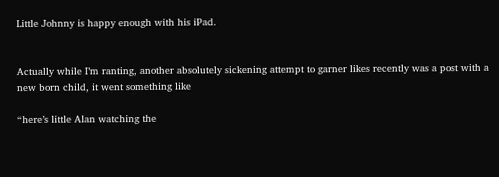Little Johnny is happy enough with his iPad.


Actually while I’m ranting, another absolutely sickening attempt to garner likes recently was a post with a new born child, it went something like

“here’s little Alan watching the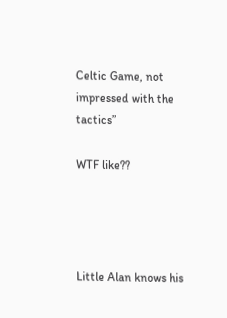Celtic Game, not impressed with the tactics”

WTF like??




Little Alan knows his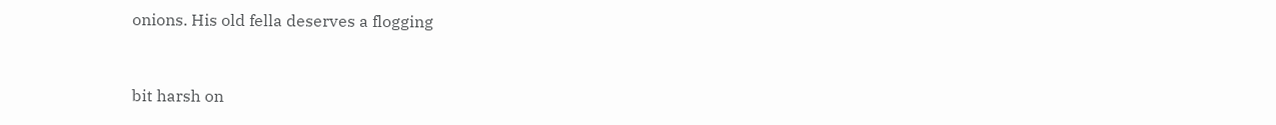onions. His old fella deserves a flogging


bit harsh on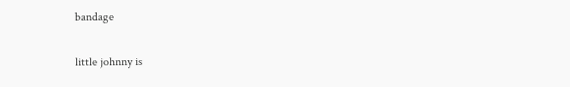bandage


little johnny is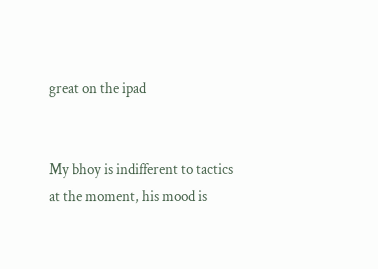great on the ipad


My bhoy is indifferent to tactics at the moment, his mood is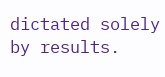dictated solely by results.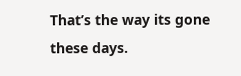That’s the way its gone these days.